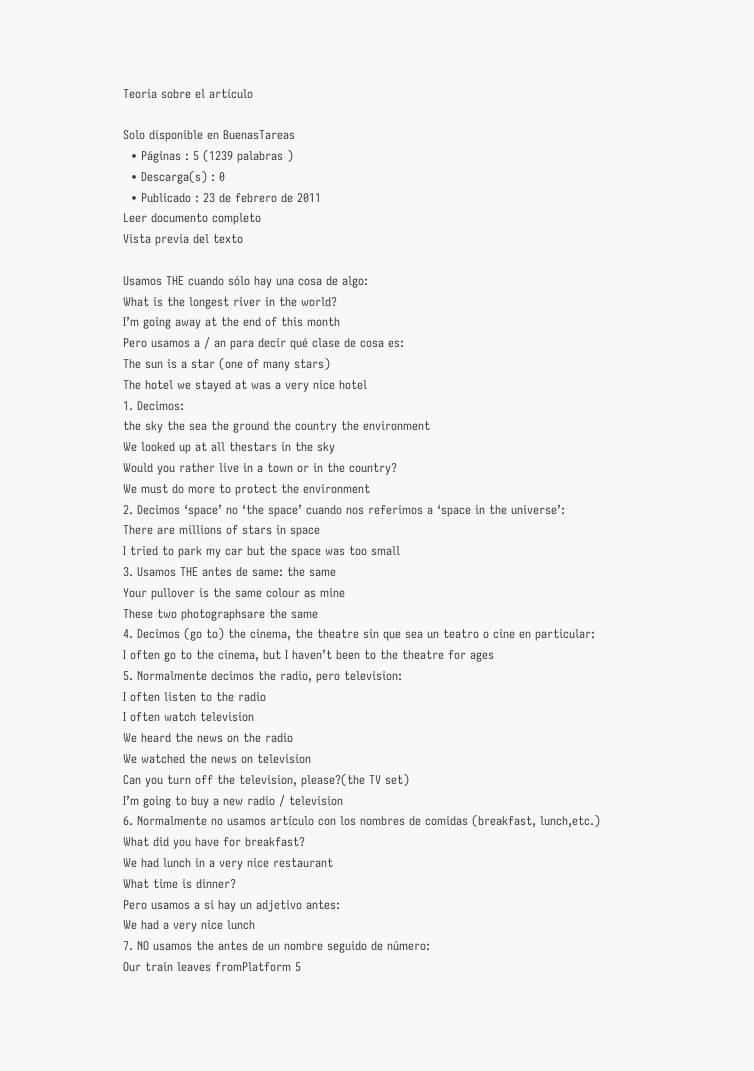Teoria sobre el artículo

Solo disponible en BuenasTareas
  • Páginas : 5 (1239 palabras )
  • Descarga(s) : 0
  • Publicado : 23 de febrero de 2011
Leer documento completo
Vista previa del texto

Usamos THE cuando sólo hay una cosa de algo:
What is the longest river in the world?
I’m going away at the end of this month
Pero usamos a / an para decir qué clase de cosa es:
The sun is a star (one of many stars)
The hotel we stayed at was a very nice hotel
1. Decimos:
the sky the sea the ground the country the environment
We looked up at all thestars in the sky
Would you rather live in a town or in the country?
We must do more to protect the environment
2. Decimos ‘space’ no ‘the space’ cuando nos referimos a ‘space in the universe’:
There are millions of stars in space
I tried to park my car but the space was too small
3. Usamos THE antes de same: the same
Your pullover is the same colour as mine
These two photographsare the same
4. Decimos (go to) the cinema, the theatre sin que sea un teatro o cine en particular:
I often go to the cinema, but I haven’t been to the theatre for ages
5. Normalmente decimos the radio, pero television:
I often listen to the radio
I often watch television
We heard the news on the radio
We watched the news on television
Can you turn off the television, please?(the TV set)
I’m going to buy a new radio / television
6. Normalmente no usamos artículo con los nombres de comidas (breakfast, lunch,etc.)
What did you have for breakfast?
We had lunch in a very nice restaurant
What time is dinner?
Pero usamos a si hay un adjetivo antes:
We had a very nice lunch
7. NO usamos the antes de un nombre seguido de número:
Our train leaves fromPlatform 5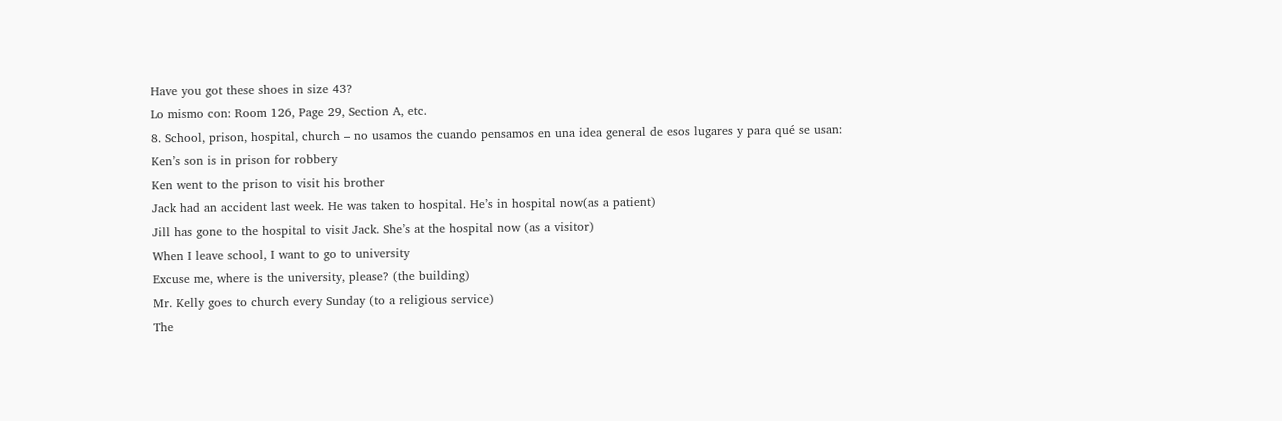Have you got these shoes in size 43?
Lo mismo con: Room 126, Page 29, Section A, etc.
8. School, prison, hospital, church – no usamos the cuando pensamos en una idea general de esos lugares y para qué se usan:
Ken’s son is in prison for robbery
Ken went to the prison to visit his brother
Jack had an accident last week. He was taken to hospital. He’s in hospital now(as a patient)
Jill has gone to the hospital to visit Jack. She’s at the hospital now (as a visitor)
When I leave school, I want to go to university
Excuse me, where is the university, please? (the building)
Mr. Kelly goes to church every Sunday (to a religious service)
The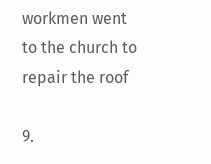workmen went to the church to repair the roof

9.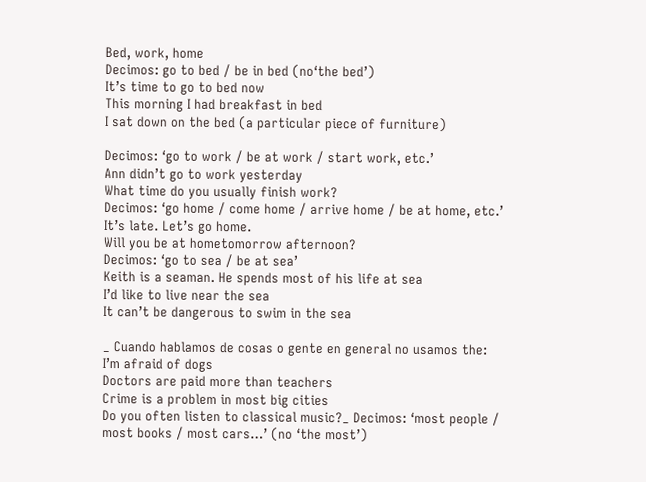Bed, work, home
Decimos: go to bed / be in bed (no‘the bed’)
It’s time to go to bed now
This morning I had breakfast in bed
I sat down on the bed (a particular piece of furniture)

Decimos: ‘go to work / be at work / start work, etc.’
Ann didn’t go to work yesterday
What time do you usually finish work?
Decimos: ‘go home / come home / arrive home / be at home, etc.’
It’s late. Let’s go home.
Will you be at hometomorrow afternoon?
Decimos: ‘go to sea / be at sea’
Keith is a seaman. He spends most of his life at sea
I’d like to live near the sea
It can’t be dangerous to swim in the sea

_ Cuando hablamos de cosas o gente en general no usamos the:
I’m afraid of dogs
Doctors are paid more than teachers
Crime is a problem in most big cities
Do you often listen to classical music?_ Decimos: ‘most people / most books / most cars…’ (no ‘the most’)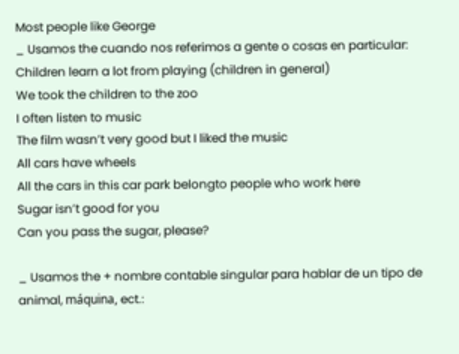Most people like George
_ Usamos the cuando nos referimos a gente o cosas en particular:
Children learn a lot from playing (children in general)
We took the children to the zoo
I often listen to music
The film wasn’t very good but I liked the music
All cars have wheels
All the cars in this car park belongto people who work here
Sugar isn’t good for you
Can you pass the sugar, please?

_ Usamos the + nombre contable singular para hablar de un tipo de animal, máquina, ect.: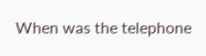When was the telephone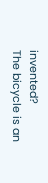invented?
The bicycle is an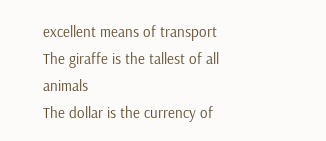excellent means of transport
The giraffe is the tallest of all animals
The dollar is the currency of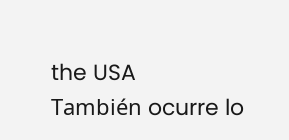the USA
También ocurre lo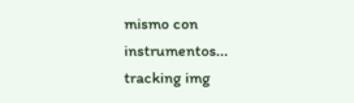mismo con instrumentos...
tracking img